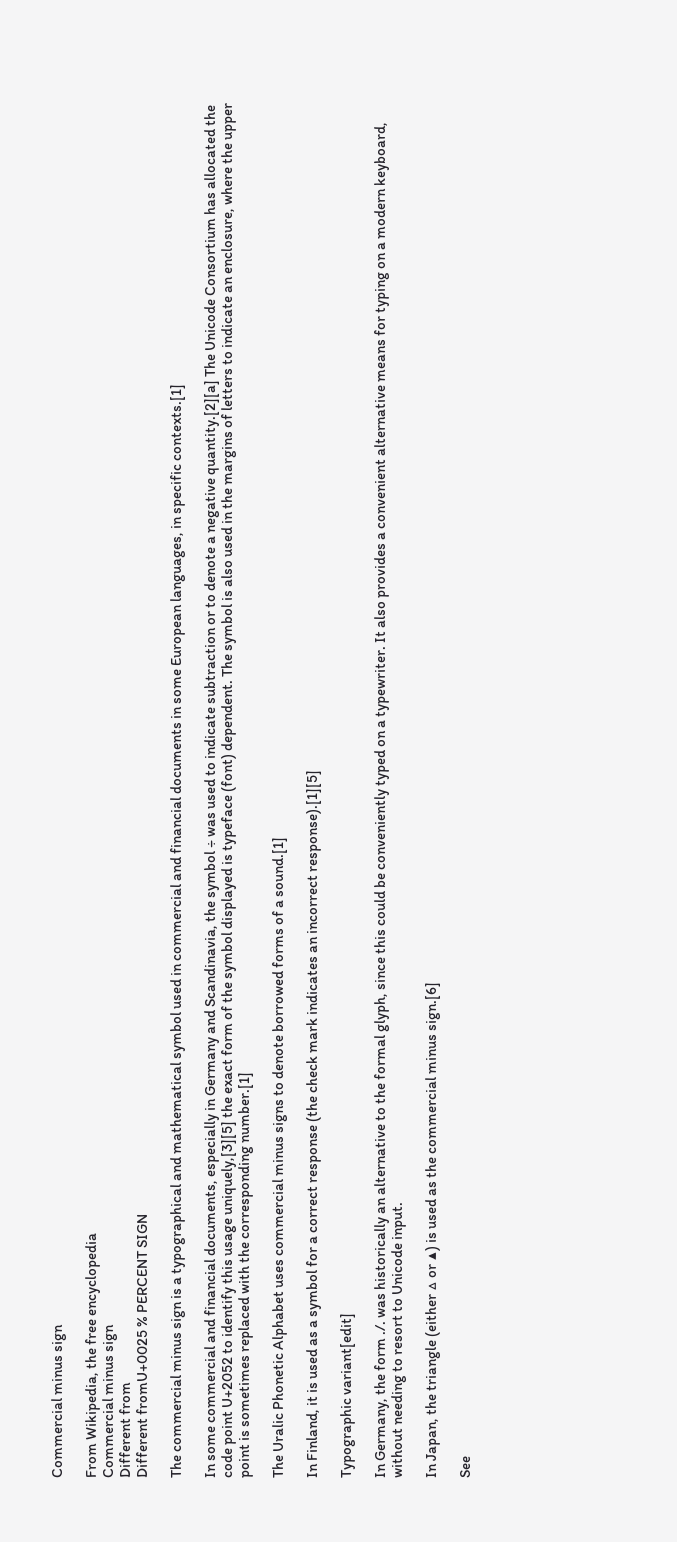Commercial minus sign

From Wikipedia, the free encyclopedia
Commercial minus sign
Different from
Different fromU+0025 % PERCENT SIGN

The commercial minus sign is a typographical and mathematical symbol used in commercial and financial documents in some European languages, in specific contexts.[1]

In some commercial and financial documents, especially in Germany and Scandinavia, the symbol ÷ was used to indicate subtraction or to denote a negative quantity.[2][a] The Unicode Consortium has allocated the code point U+2052 to identify this usage uniquely,[3][5] the exact form of the symbol displayed is typeface (font) dependent. The symbol is also used in the margins of letters to indicate an enclosure, where the upper point is sometimes replaced with the corresponding number.[1]

The Uralic Phonetic Alphabet uses commercial minus signs to denote borrowed forms of a sound.[1]

In Finland, it is used as a symbol for a correct response (the check mark indicates an incorrect response).[1][5]

Typographic variant[edit]

In Germany, the form ./. was historically an alternative to the formal glyph, since this could be conveniently typed on a typewriter. It also provides a convenient alternative means for typing on a modern keyboard, without needing to resort to Unicode input.

In Japan, the triangle (either △ or ▲) is used as the commercial minus sign.[6]

See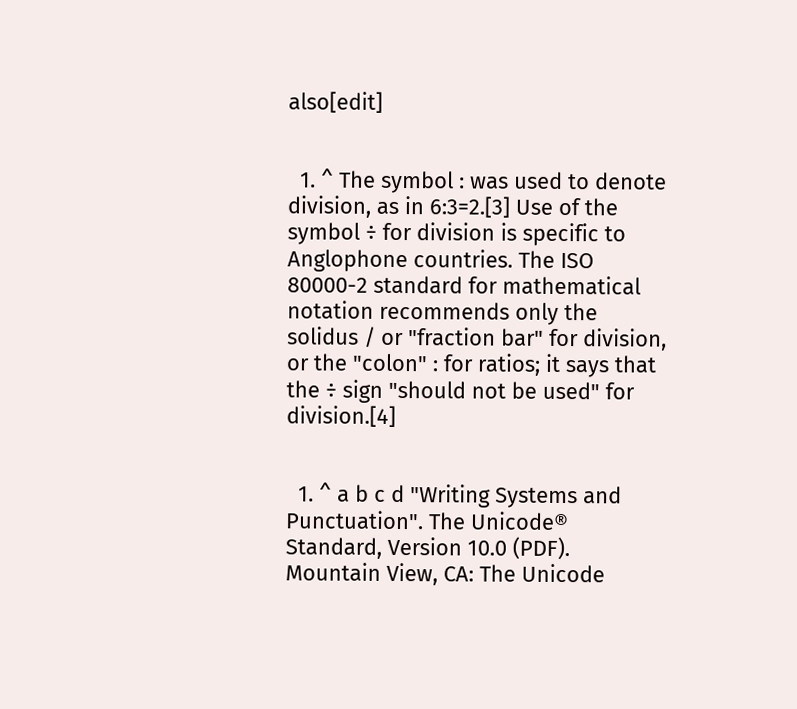also[edit]


  1. ^ The symbol : was used to denote division, as in 6:3=2.[3] Use of the symbol ÷ for division is specific to Anglophone countries. The ISO 80000-2 standard for mathematical notation recommends only the solidus / or "fraction bar" for division, or the "colon" : for ratios; it says that the ÷ sign "should not be used" for division.[4]


  1. ^ a b c d "Writing Systems and Punctuation". The Unicode® Standard, Version 10.0 (PDF). Mountain View, CA: The Unicode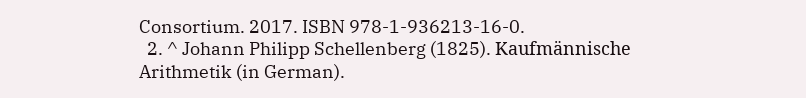Consortium. 2017. ISBN 978-1-936213-16-0.
  2. ^ Johann Philipp Schellenberg (1825). Kaufmännische Arithmetik (in German).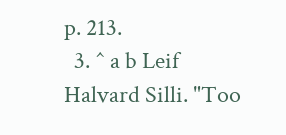p. 213.
  3. ^ a b Leif Halvard Silli. "Too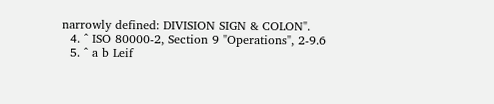narrowly defined: DIVISION SIGN & COLON".
  4. ^ ISO 80000-2, Section 9 "Operations", 2-9.6
  5. ^ a b Leif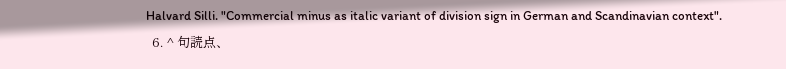Halvard Silli. "Commercial minus as italic variant of division sign in German and Scandinavian context".
  6. ^ 句読点、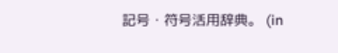記号・符号活用辞典。 (in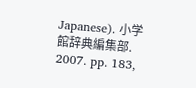Japanese). 小学館辞典編集部. 2007. pp. 183,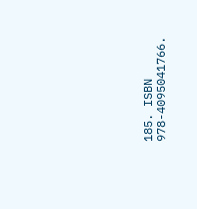185. ISBN 978-4095041766.